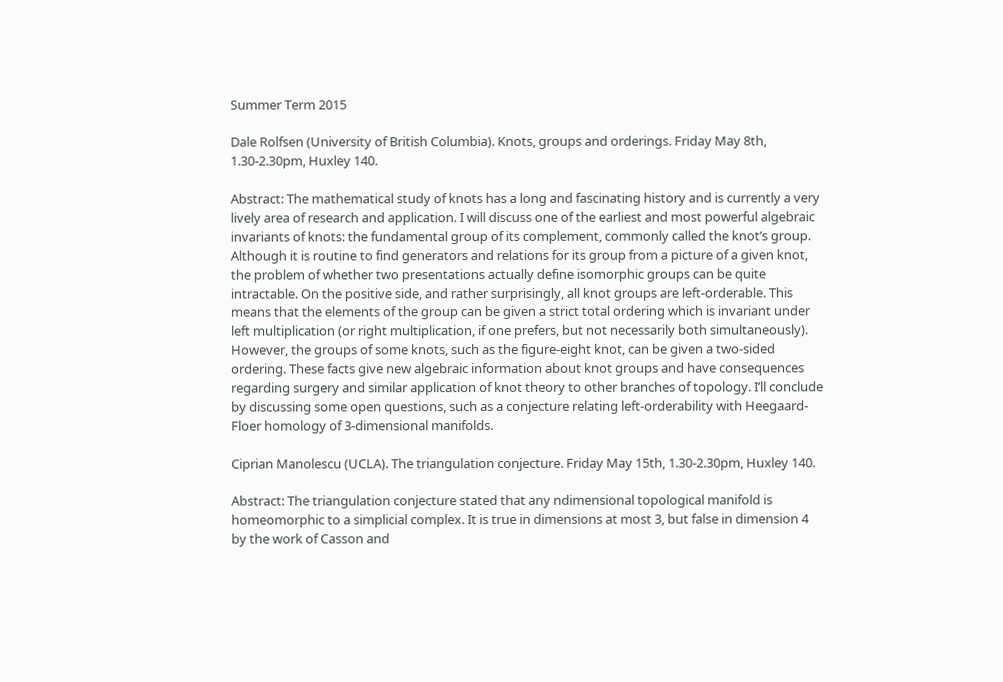Summer Term 2015

Dale Rolfsen (University of British Columbia). Knots, groups and orderings. Friday May 8th, 1.30-2.30pm, Huxley 140.

Abstract: The mathematical study of knots has a long and fascinating history and is currently a very lively area of research and application. I will discuss one of the earliest and most powerful algebraic invariants of knots: the fundamental group of its complement, commonly called the knot’s group. Although it is routine to find generators and relations for its group from a picture of a given knot, the problem of whether two presentations actually define isomorphic groups can be quite intractable. On the positive side, and rather surprisingly, all knot groups are left-orderable. This means that the elements of the group can be given a strict total ordering which is invariant under left multiplication (or right multiplication, if one prefers, but not necessarily both simultaneously). However, the groups of some knots, such as the figure-eight knot, can be given a two-sided ordering. These facts give new algebraic information about knot groups and have consequences regarding surgery and similar application of knot theory to other branches of topology. I’ll conclude by discussing some open questions, such as a conjecture relating left-orderability with Heegaard-Floer homology of 3-dimensional manifolds.

Ciprian Manolescu (UCLA). The triangulation conjecture. Friday May 15th, 1.30-2.30pm, Huxley 140.

Abstract: The triangulation conjecture stated that any ndimensional topological manifold is homeomorphic to a simplicial complex. It is true in dimensions at most 3, but false in dimension 4 by the work of Casson and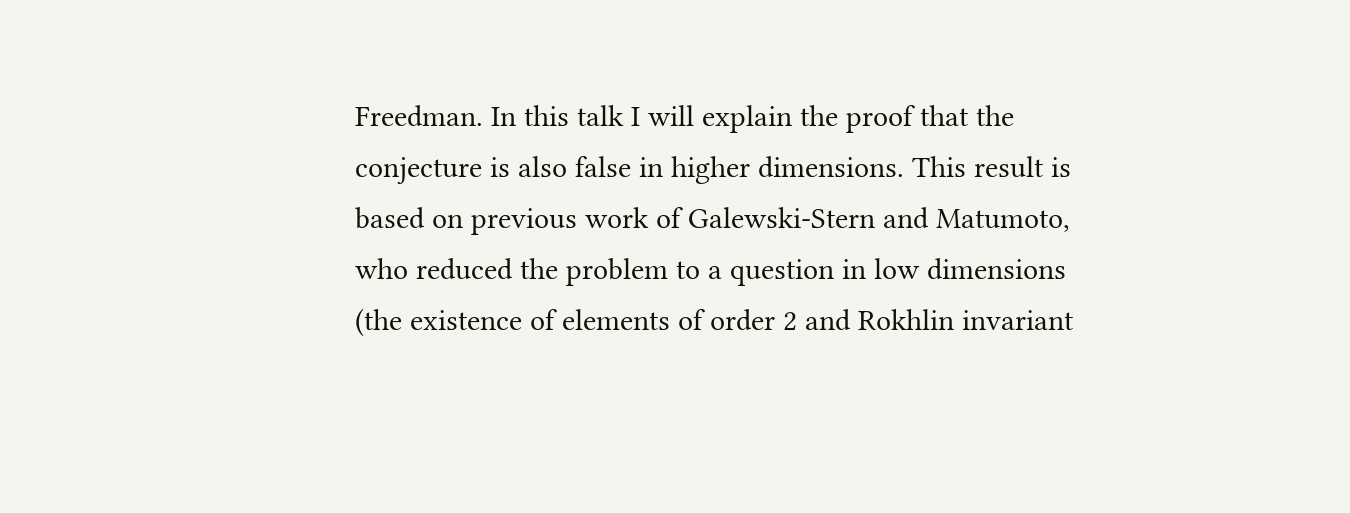Freedman. In this talk I will explain the proof that the conjecture is also false in higher dimensions. This result is based on previous work of Galewski-Stern and Matumoto, who reduced the problem to a question in low dimensions (the existence of elements of order 2 and Rokhlin invariant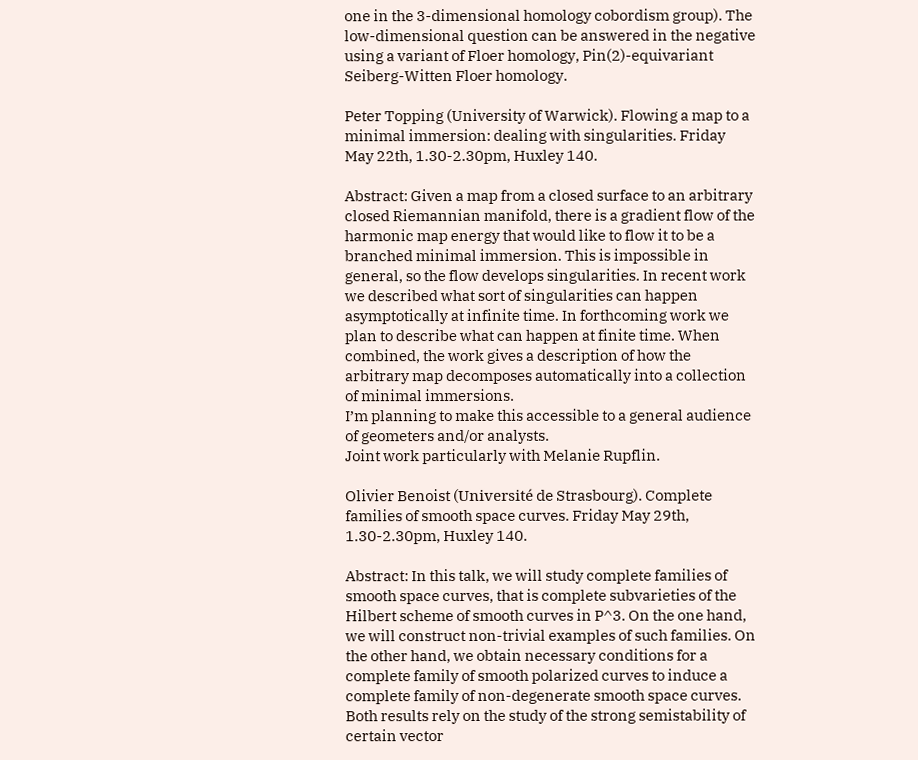one in the 3-dimensional homology cobordism group). The low-dimensional question can be answered in the negative using a variant of Floer homology, Pin(2)-equivariant Seiberg-Witten Floer homology.

Peter Topping (University of Warwick). Flowing a map to a minimal immersion: dealing with singularities. Friday May 22th, 1.30-2.30pm, Huxley 140.

Abstract: Given a map from a closed surface to an arbitrary closed Riemannian manifold, there is a gradient flow of the harmonic map energy that would like to flow it to be a branched minimal immersion. This is impossible in general, so the flow develops singularities. In recent work we described what sort of singularities can happen asymptotically at infinite time. In forthcoming work we plan to describe what can happen at finite time. When combined, the work gives a description of how the arbitrary map decomposes automatically into a collection of minimal immersions.
I’m planning to make this accessible to a general audience of geometers and/or analysts.
Joint work particularly with Melanie Rupflin.

Olivier Benoist (Université de Strasbourg). Complete families of smooth space curves. Friday May 29th, 1.30-2.30pm, Huxley 140.

Abstract: In this talk, we will study complete families of smooth space curves, that is complete subvarieties of the Hilbert scheme of smooth curves in P^3. On the one hand, we will construct non-trivial examples of such families. On the other hand, we obtain necessary conditions for a complete family of smooth polarized curves to induce a complete family of non-degenerate smooth space curves. Both results rely on the study of the strong semistability of certain vector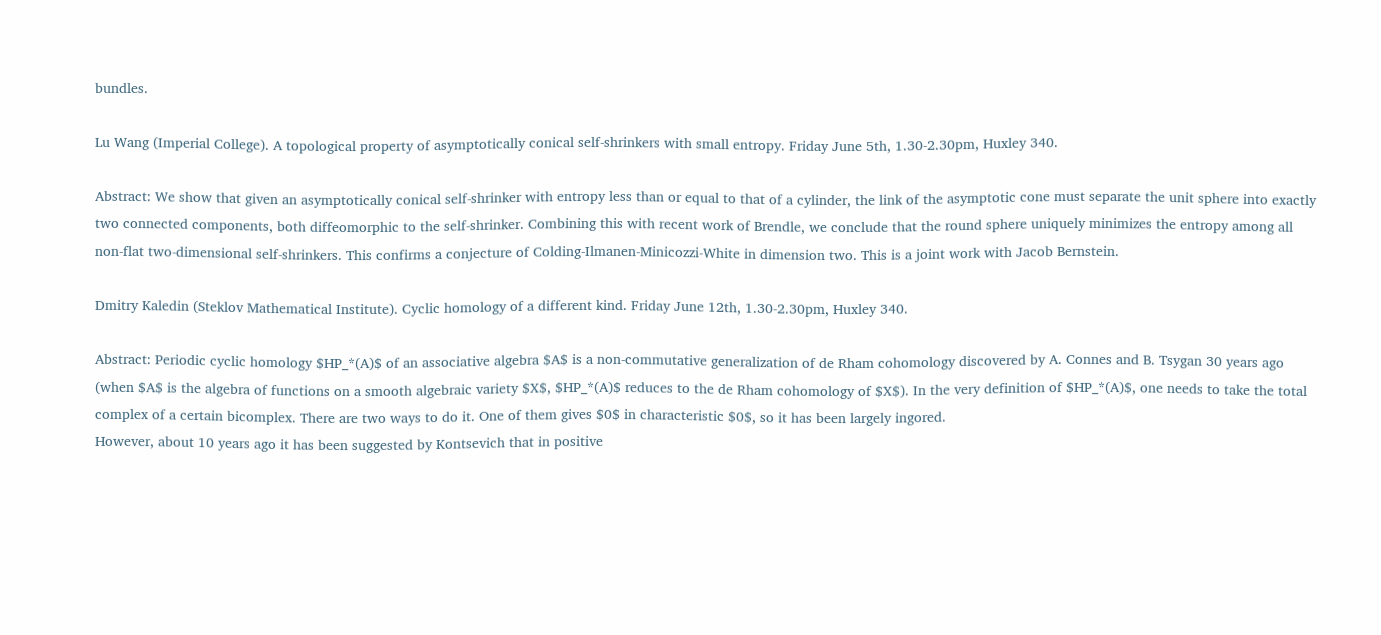bundles.

Lu Wang (Imperial College). A topological property of asymptotically conical self-shrinkers with small entropy. Friday June 5th, 1.30-2.30pm, Huxley 340.

Abstract: We show that given an asymptotically conical self-shrinker with entropy less than or equal to that of a cylinder, the link of the asymptotic cone must separate the unit sphere into exactly two connected components, both diffeomorphic to the self-shrinker. Combining this with recent work of Brendle, we conclude that the round sphere uniquely minimizes the entropy among all non-flat two-dimensional self-shrinkers. This confirms a conjecture of Colding-Ilmanen-Minicozzi-White in dimension two. This is a joint work with Jacob Bernstein.

Dmitry Kaledin (Steklov Mathematical Institute). Cyclic homology of a different kind. Friday June 12th, 1.30-2.30pm, Huxley 340.

Abstract: Periodic cyclic homology $HP_*(A)$ of an associative algebra $A$ is a non-commutative generalization of de Rham cohomology discovered by A. Connes and B. Tsygan 30 years ago (when $A$ is the algebra of functions on a smooth algebraic variety $X$, $HP_*(A)$ reduces to the de Rham cohomology of $X$). In the very definition of $HP_*(A)$, one needs to take the total complex of a certain bicomplex. There are two ways to do it. One of them gives $0$ in characteristic $0$, so it has been largely ingored.
However, about 10 years ago it has been suggested by Kontsevich that in positive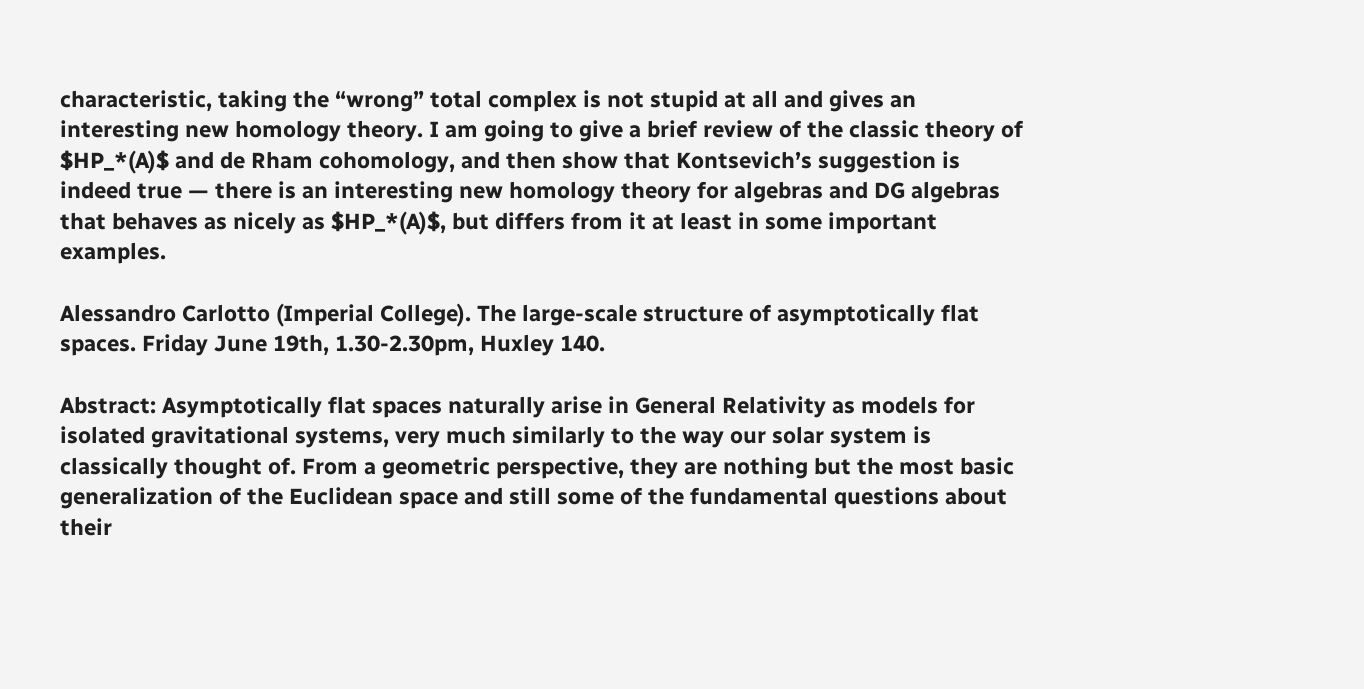characteristic, taking the “wrong” total complex is not stupid at all and gives an interesting new homology theory. I am going to give a brief review of the classic theory of $HP_*(A)$ and de Rham cohomology, and then show that Kontsevich’s suggestion is indeed true — there is an interesting new homology theory for algebras and DG algebras that behaves as nicely as $HP_*(A)$, but differs from it at least in some important examples.

Alessandro Carlotto (Imperial College). The large-scale structure of asymptotically flat spaces. Friday June 19th, 1.30-2.30pm, Huxley 140.

Abstract: Asymptotically flat spaces naturally arise in General Relativity as models for isolated gravitational systems, very much similarly to the way our solar system is classically thought of. From a geometric perspective, they are nothing but the most basic generalization of the Euclidean space and still some of the fundamental questions about their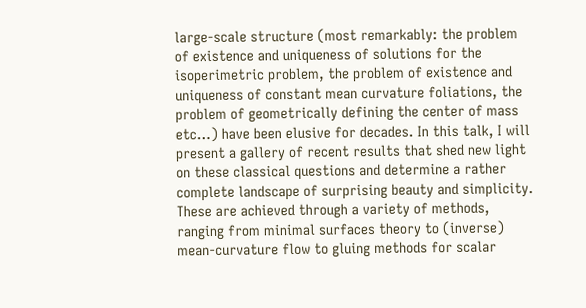large-scale structure (most remarkably: the problem of existence and uniqueness of solutions for the isoperimetric problem, the problem of existence and uniqueness of constant mean curvature foliations, the problem of geometrically defining the center of mass etc…) have been elusive for decades. In this talk, I will present a gallery of recent results that shed new light on these classical questions and determine a rather complete landscape of surprising beauty and simplicity. These are achieved through a variety of methods, ranging from minimal surfaces theory to (inverse) mean-curvature flow to gluing methods for scalar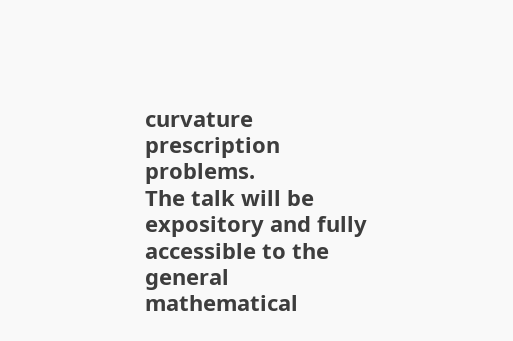curvature prescription problems.
The talk will be expository and fully accessible to the general mathematical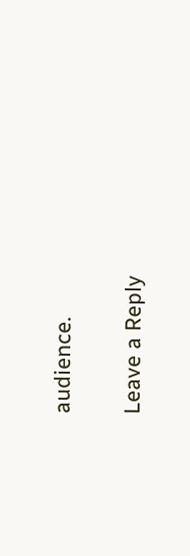audience.

Leave a Reply